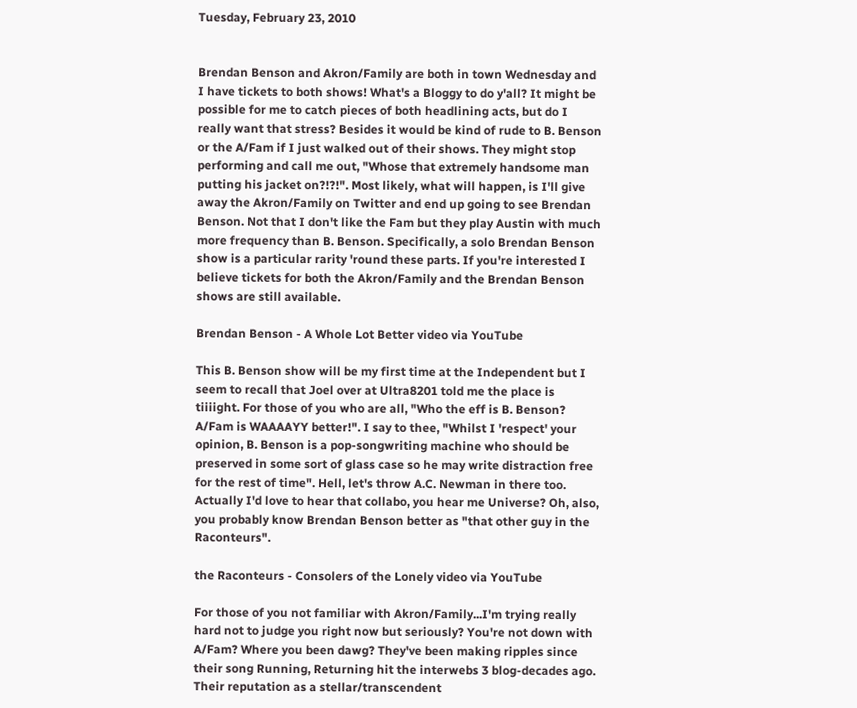Tuesday, February 23, 2010


Brendan Benson and Akron/Family are both in town Wednesday and I have tickets to both shows! What's a Bloggy to do y'all? It might be possible for me to catch pieces of both headlining acts, but do I really want that stress? Besides it would be kind of rude to B. Benson or the A/Fam if I just walked out of their shows. They might stop performing and call me out, "Whose that extremely handsome man putting his jacket on?!?!". Most likely, what will happen, is I'll give away the Akron/Family on Twitter and end up going to see Brendan Benson. Not that I don't like the Fam but they play Austin with much more frequency than B. Benson. Specifically, a solo Brendan Benson show is a particular rarity 'round these parts. If you're interested I believe tickets for both the Akron/Family and the Brendan Benson shows are still available.

Brendan Benson - A Whole Lot Better video via YouTube

This B. Benson show will be my first time at the Independent but I seem to recall that Joel over at Ultra8201 told me the place is tiiiight. For those of you who are all, "Who the eff is B. Benson? A/Fam is WAAAAYY better!". I say to thee, "Whilst I 'respect' your opinion, B. Benson is a pop-songwriting machine who should be preserved in some sort of glass case so he may write distraction free for the rest of time". Hell, let's throw A.C. Newman in there too. Actually I'd love to hear that collabo, you hear me Universe? Oh, also, you probably know Brendan Benson better as "that other guy in the Raconteurs".

the Raconteurs - Consolers of the Lonely video via YouTube

For those of you not familiar with Akron/Family...I'm trying really hard not to judge you right now but seriously? You're not down with A/Fam? Where you been dawg? They've been making ripples since their song Running, Returning hit the interwebs 3 blog-decades ago. Their reputation as a stellar/transcendent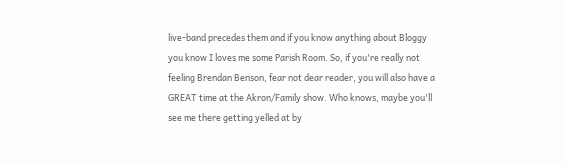live-band precedes them and if you know anything about Bloggy you know I loves me some Parish Room. So, if you're really not feeling Brendan Benson, fear not dear reader, you will also have a GREAT time at the Akron/Family show. Who knows, maybe you'll see me there getting yelled at by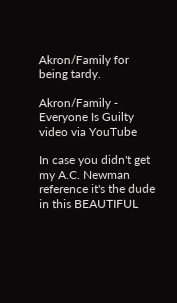Akron/Family for being tardy.

Akron/Family - Everyone Is Guilty video via YouTube

In case you didn't get my A.C. Newman reference it's the dude in this BEAUTIFUL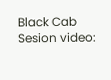Black Cab Sesion video: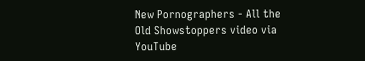New Pornographers - All the Old Showstoppers video via YouTube